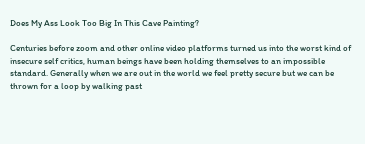Does My Ass Look Too Big In This Cave Painting?

Centuries before zoom and other online video platforms turned us into the worst kind of insecure self critics, human beings have been holding themselves to an impossible standard. Generally when we are out in the world we feel pretty secure but we can be thrown for a loop by walking past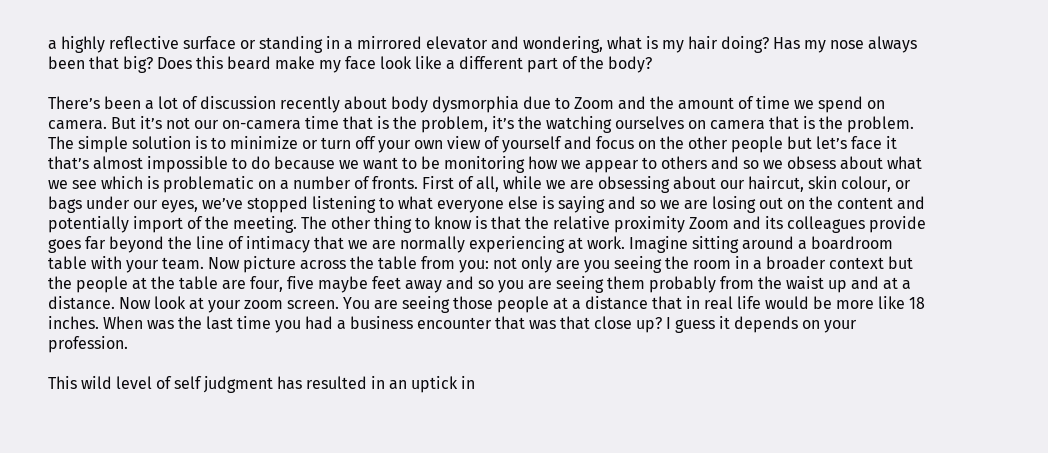a highly reflective surface or standing in a mirrored elevator and wondering, what is my hair doing? Has my nose always been that big? Does this beard make my face look like a different part of the body?

There’s been a lot of discussion recently about body dysmorphia due to Zoom and the amount of time we spend on camera. But it’s not our on-camera time that is the problem, it’s the watching ourselves on camera that is the problem. The simple solution is to minimize or turn off your own view of yourself and focus on the other people but let’s face it that’s almost impossible to do because we want to be monitoring how we appear to others and so we obsess about what we see which is problematic on a number of fronts. First of all, while we are obsessing about our haircut, skin colour, or bags under our eyes, we’ve stopped listening to what everyone else is saying and so we are losing out on the content and potentially import of the meeting. The other thing to know is that the relative proximity Zoom and its colleagues provide goes far beyond the line of intimacy that we are normally experiencing at work. Imagine sitting around a boardroom table with your team. Now picture across the table from you: not only are you seeing the room in a broader context but the people at the table are four, five maybe feet away and so you are seeing them probably from the waist up and at a distance. Now look at your zoom screen. You are seeing those people at a distance that in real life would be more like 18 inches. When was the last time you had a business encounter that was that close up? I guess it depends on your profession.

This wild level of self judgment has resulted in an uptick in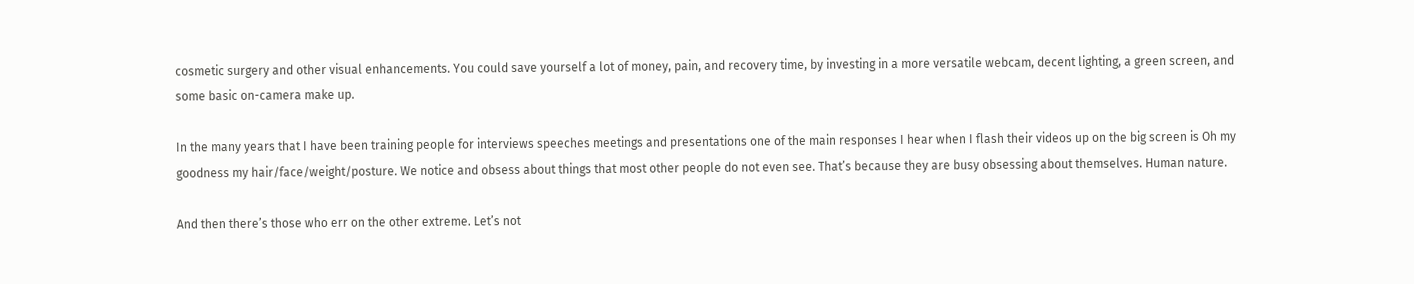cosmetic surgery and other visual enhancements. You could save yourself a lot of money, pain, and recovery time, by investing in a more versatile webcam, decent lighting, a green screen, and some basic on-camera make up.

In the many years that I have been training people for interviews speeches meetings and presentations one of the main responses I hear when I flash their videos up on the big screen is Oh my goodness my hair/face/weight/posture. We notice and obsess about things that most other people do not even see. That’s because they are busy obsessing about themselves. Human nature.

And then there’s those who err on the other extreme. Let’s not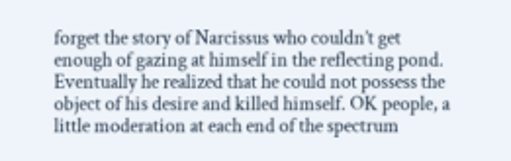forget the story of Narcissus who couldn’t get enough of gazing at himself in the reflecting pond. Eventually he realized that he could not possess the object of his desire and killed himself. OK people, a little moderation at each end of the spectrum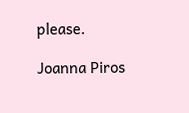please.

Joanna Piros